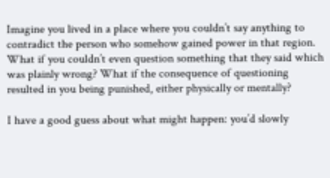Imagine you lived in a place where you couldn’t say anything to contradict the person who somehow gained power in that region. What if you couldn’t even question something that they said which was plainly wrong? What if the consequence of questioning resulted in you being punished, either physically or mentally?

I have a good guess about what might happen: you’d slowly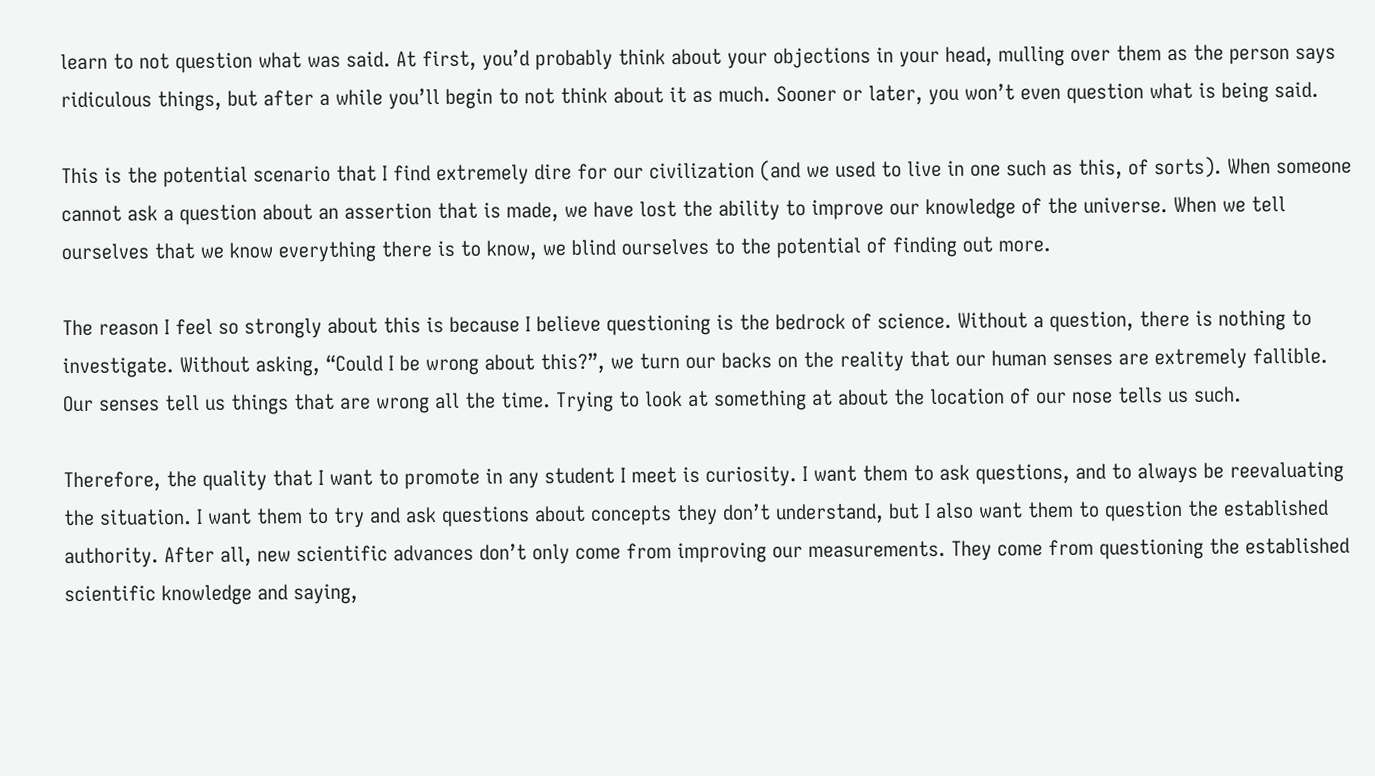learn to not question what was said. At first, you’d probably think about your objections in your head, mulling over them as the person says ridiculous things, but after a while you’ll begin to not think about it as much. Sooner or later, you won’t even question what is being said.

This is the potential scenario that I find extremely dire for our civilization (and we used to live in one such as this, of sorts). When someone cannot ask a question about an assertion that is made, we have lost the ability to improve our knowledge of the universe. When we tell ourselves that we know everything there is to know, we blind ourselves to the potential of finding out more.

The reason I feel so strongly about this is because I believe questioning is the bedrock of science. Without a question, there is nothing to investigate. Without asking, “Could I be wrong about this?”, we turn our backs on the reality that our human senses are extremely fallible. Our senses tell us things that are wrong all the time. Trying to look at something at about the location of our nose tells us such.

Therefore, the quality that I want to promote in any student I meet is curiosity. I want them to ask questions, and to always be reevaluating the situation. I want them to try and ask questions about concepts they don’t understand, but I also want them to question the established authority. After all, new scientific advances don’t only come from improving our measurements. They come from questioning the established scientific knowledge and saying,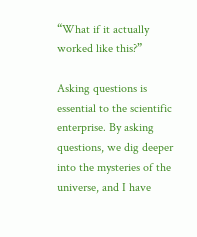“What if it actually worked like this?”

Asking questions is essential to the scientific enterprise. By asking questions, we dig deeper into the mysteries of the universe, and I have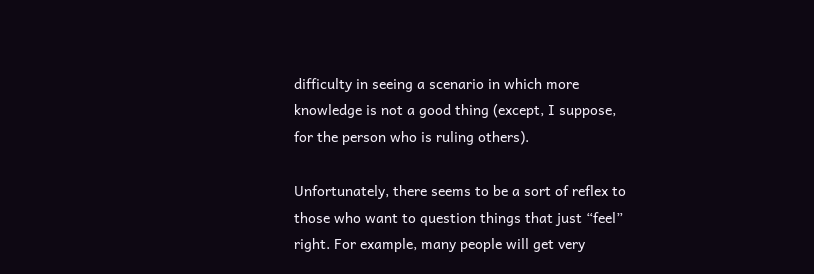difficulty in seeing a scenario in which more knowledge is not a good thing (except, I suppose, for the person who is ruling others).

Unfortunately, there seems to be a sort of reflex to those who want to question things that just “feel” right. For example, many people will get very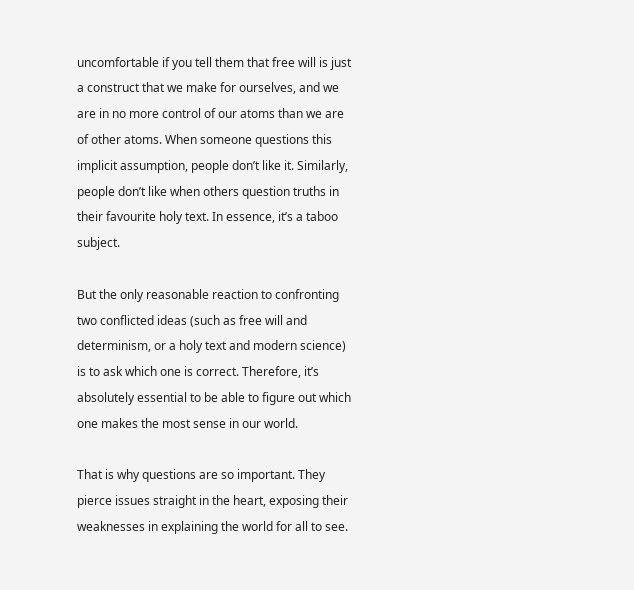uncomfortable if you tell them that free will is just a construct that we make for ourselves, and we are in no more control of our atoms than we are of other atoms. When someone questions this implicit assumption, people don’t like it. Similarly, people don’t like when others question truths in their favourite holy text. In essence, it’s a taboo subject.

But the only reasonable reaction to confronting two conflicted ideas (such as free will and determinism, or a holy text and modern science) is to ask which one is correct. Therefore, it’s absolutely essential to be able to figure out which one makes the most sense in our world.

That is why questions are so important. They pierce issues straight in the heart, exposing their weaknesses in explaining the world for all to see.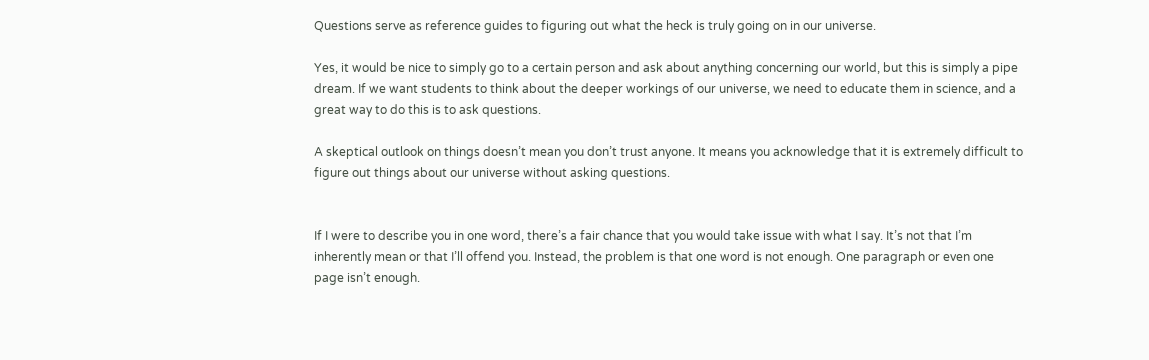Questions serve as reference guides to figuring out what the heck is truly going on in our universe.

Yes, it would be nice to simply go to a certain person and ask about anything concerning our world, but this is simply a pipe dream. If we want students to think about the deeper workings of our universe, we need to educate them in science, and a great way to do this is to ask questions.

A skeptical outlook on things doesn’t mean you don’t trust anyone. It means you acknowledge that it is extremely difficult to figure out things about our universe without asking questions.


If I were to describe you in one word, there’s a fair chance that you would take issue with what I say. It’s not that I’m inherently mean or that I’ll offend you. Instead, the problem is that one word is not enough. One paragraph or even one page isn’t enough.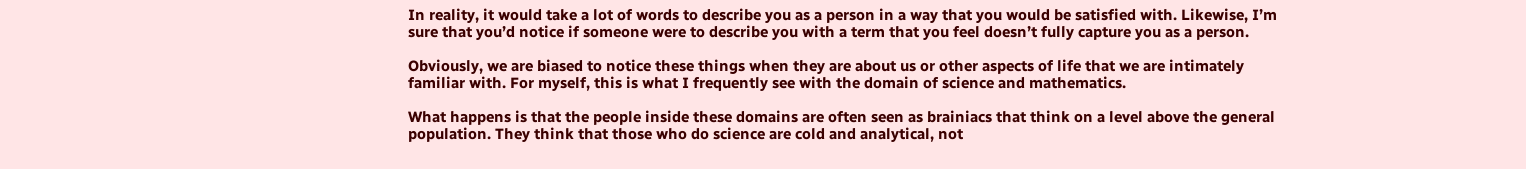In reality, it would take a lot of words to describe you as a person in a way that you would be satisfied with. Likewise, I’m sure that you’d notice if someone were to describe you with a term that you feel doesn’t fully capture you as a person.

Obviously, we are biased to notice these things when they are about us or other aspects of life that we are intimately familiar with. For myself, this is what I frequently see with the domain of science and mathematics.

What happens is that the people inside these domains are often seen as brainiacs that think on a level above the general population. They think that those who do science are cold and analytical, not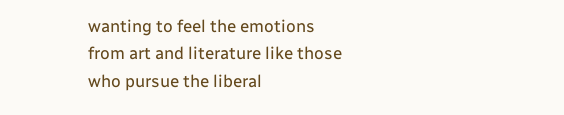wanting to feel the emotions from art and literature like those who pursue the liberal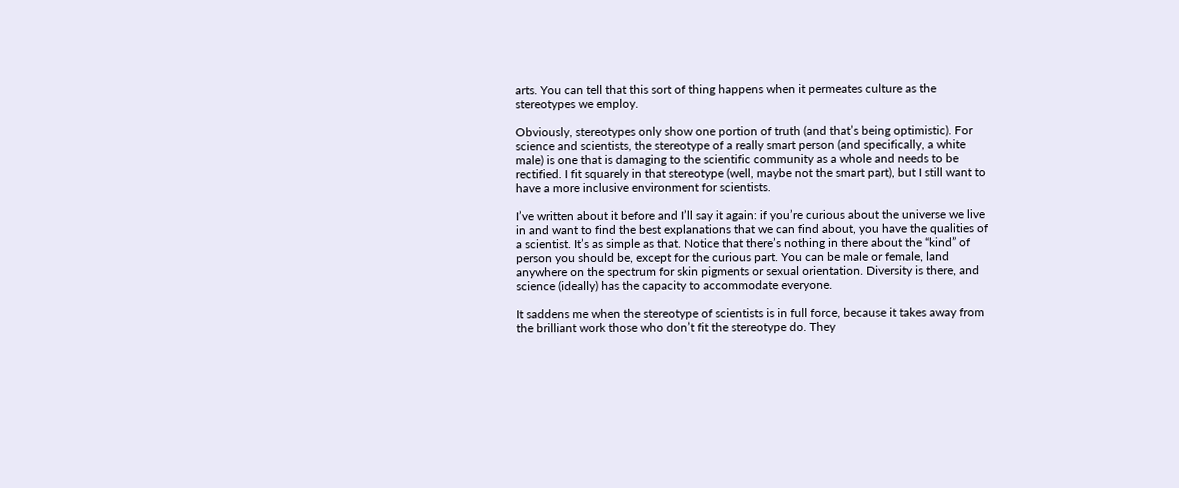arts. You can tell that this sort of thing happens when it permeates culture as the stereotypes we employ.

Obviously, stereotypes only show one portion of truth (and that’s being optimistic). For science and scientists, the stereotype of a really smart person (and specifically, a white male) is one that is damaging to the scientific community as a whole and needs to be rectified. I fit squarely in that stereotype (well, maybe not the smart part), but I still want to have a more inclusive environment for scientists.

I’ve written about it before and I’ll say it again: if you’re curious about the universe we live in and want to find the best explanations that we can find about, you have the qualities of a scientist. It’s as simple as that. Notice that there’s nothing in there about the “kind” of person you should be, except for the curious part. You can be male or female, land anywhere on the spectrum for skin pigments or sexual orientation. Diversity is there, and science (ideally) has the capacity to accommodate everyone.

It saddens me when the stereotype of scientists is in full force, because it takes away from the brilliant work those who don’t fit the stereotype do. They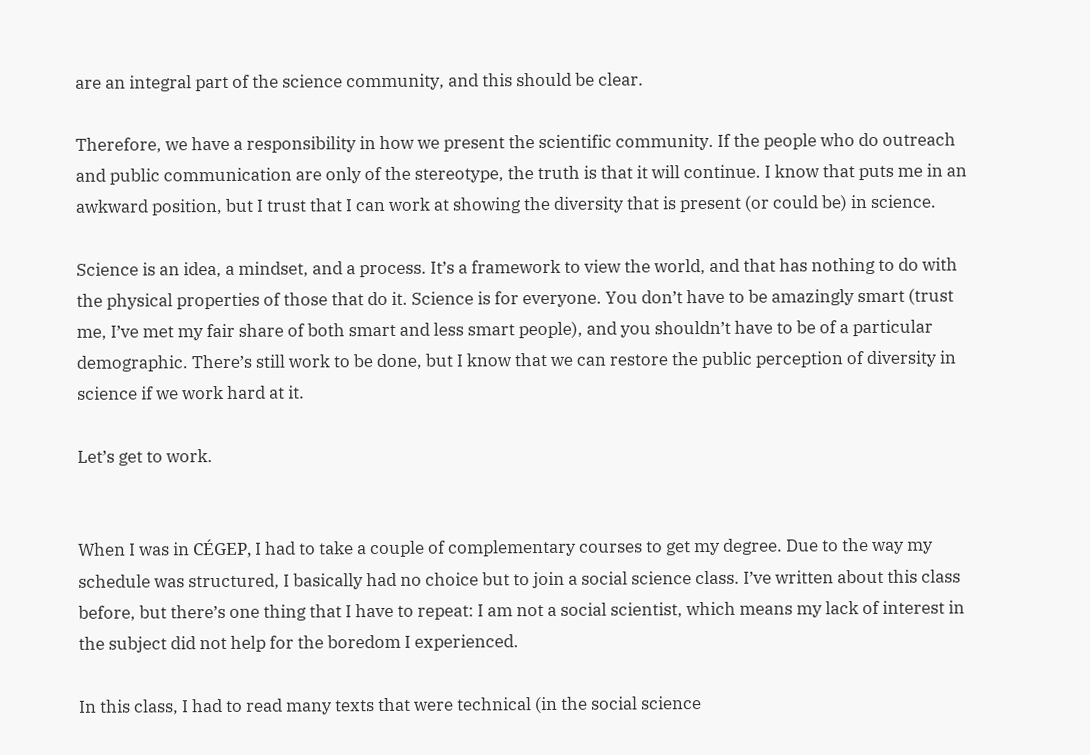are an integral part of the science community, and this should be clear.

Therefore, we have a responsibility in how we present the scientific community. If the people who do outreach and public communication are only of the stereotype, the truth is that it will continue. I know that puts me in an awkward position, but I trust that I can work at showing the diversity that is present (or could be) in science.

Science is an idea, a mindset, and a process. It’s a framework to view the world, and that has nothing to do with the physical properties of those that do it. Science is for everyone. You don’t have to be amazingly smart (trust me, I’ve met my fair share of both smart and less smart people), and you shouldn’t have to be of a particular demographic. There’s still work to be done, but I know that we can restore the public perception of diversity in science if we work hard at it.

Let’s get to work.


When I was in CÉGEP, I had to take a couple of complementary courses to get my degree. Due to the way my schedule was structured, I basically had no choice but to join a social science class. I’ve written about this class before, but there’s one thing that I have to repeat: I am not a social scientist, which means my lack of interest in the subject did not help for the boredom I experienced.

In this class, I had to read many texts that were technical (in the social science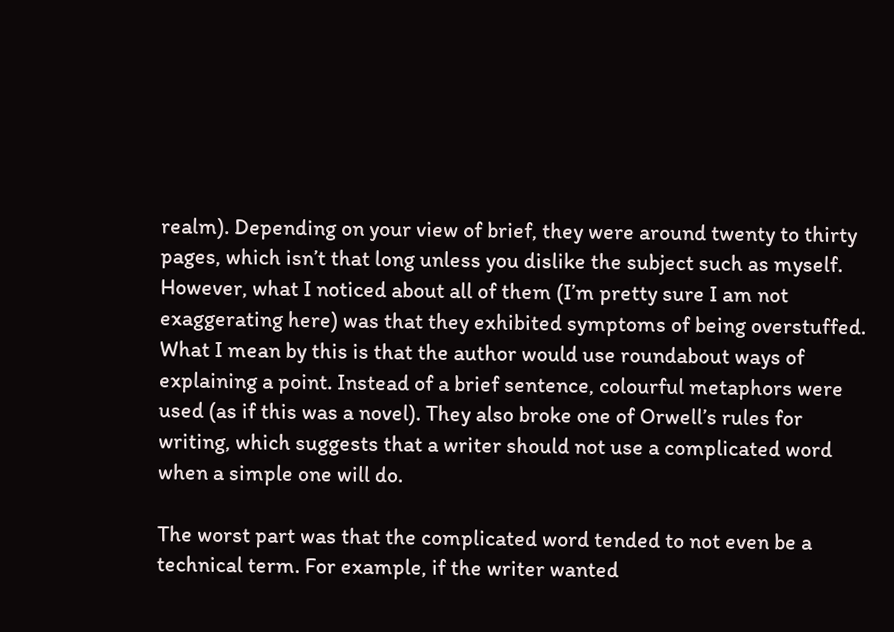realm). Depending on your view of brief, they were around twenty to thirty pages, which isn’t that long unless you dislike the subject such as myself. However, what I noticed about all of them (I’m pretty sure I am not exaggerating here) was that they exhibited symptoms of being overstuffed. What I mean by this is that the author would use roundabout ways of explaining a point. Instead of a brief sentence, colourful metaphors were used (as if this was a novel). They also broke one of Orwell’s rules for writing, which suggests that a writer should not use a complicated word when a simple one will do.

The worst part was that the complicated word tended to not even be a technical term. For example, if the writer wanted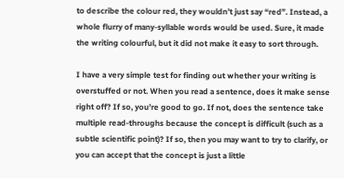to describe the colour red, they wouldn’t just say “red”. Instead, a whole flurry of many-syllable words would be used. Sure, it made the writing colourful, but it did not make it easy to sort through.

I have a very simple test for finding out whether your writing is overstuffed or not. When you read a sentence, does it make sense right off? If so, you’re good to go. If not, does the sentence take multiple read-throughs because the concept is difficult (such as a subtle scientific point)? If so, then you may want to try to clarify, or you can accept that the concept is just a little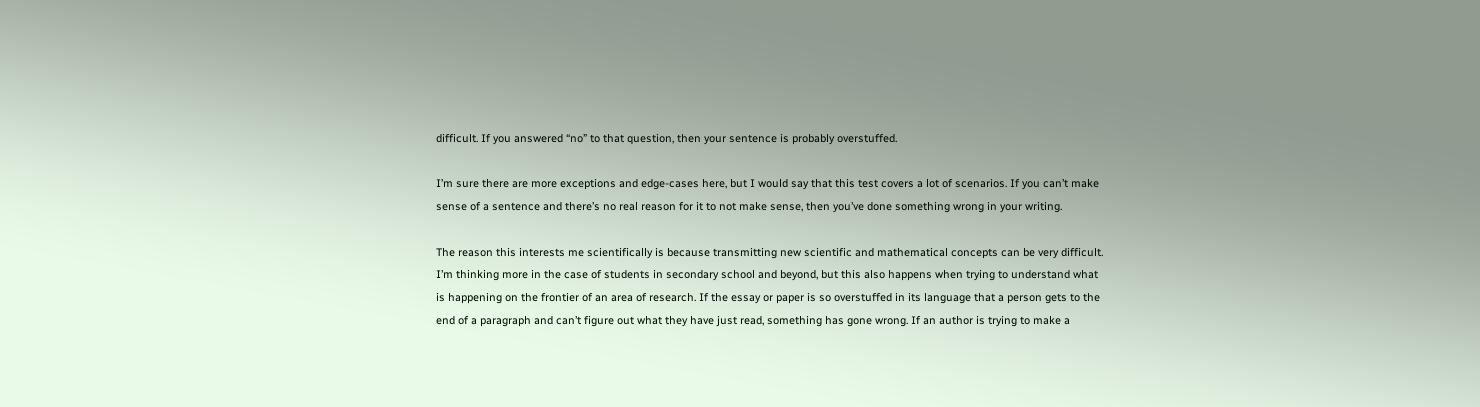difficult. If you answered “no” to that question, then your sentence is probably overstuffed.

I’m sure there are more exceptions and edge-cases here, but I would say that this test covers a lot of scenarios. If you can’t make sense of a sentence and there’s no real reason for it to not make sense, then you’ve done something wrong in your writing.

The reason this interests me scientifically is because transmitting new scientific and mathematical concepts can be very difficult. I’m thinking more in the case of students in secondary school and beyond, but this also happens when trying to understand what is happening on the frontier of an area of research. If the essay or paper is so overstuffed in its language that a person gets to the end of a paragraph and can’t figure out what they have just read, something has gone wrong. If an author is trying to make a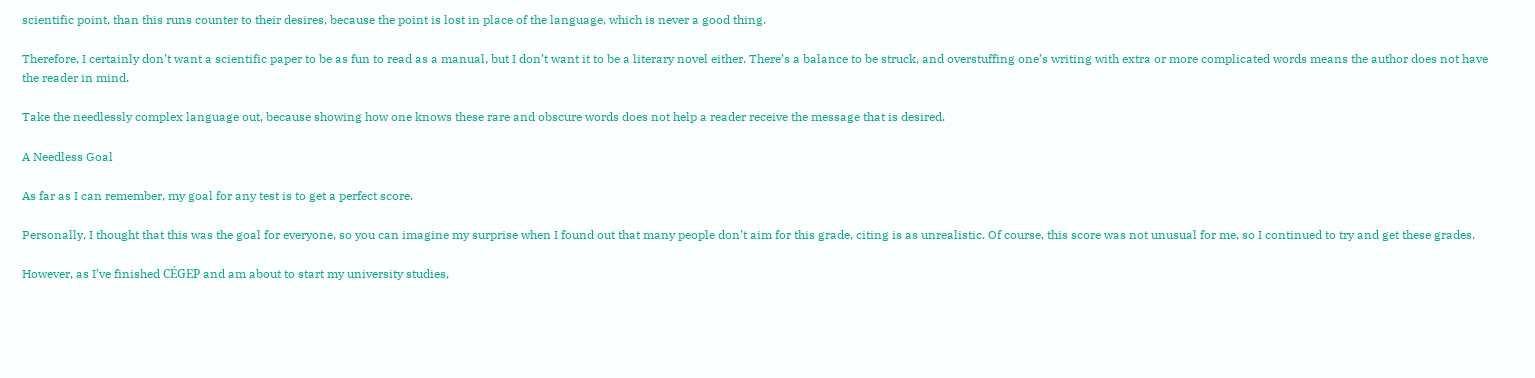scientific point, than this runs counter to their desires, because the point is lost in place of the language, which is never a good thing.

Therefore, I certainly don’t want a scientific paper to be as fun to read as a manual, but I don’t want it to be a literary novel either. There’s a balance to be struck, and overstuffing one’s writing with extra or more complicated words means the author does not have the reader in mind.

Take the needlessly complex language out, because showing how one knows these rare and obscure words does not help a reader receive the message that is desired.

A Needless Goal

As far as I can remember, my goal for any test is to get a perfect score.

Personally, I thought that this was the goal for everyone, so you can imagine my surprise when I found out that many people don’t aim for this grade, citing is as unrealistic. Of course, this score was not unusual for me, so I continued to try and get these grades.

However, as I’ve finished CÉGEP and am about to start my university studies,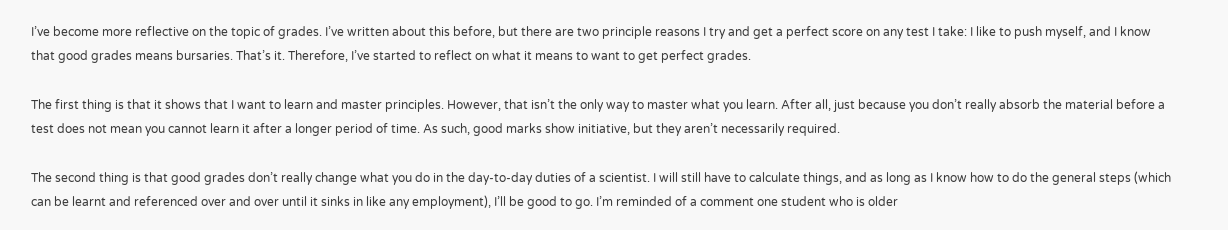I’ve become more reflective on the topic of grades. I’ve written about this before, but there are two principle reasons I try and get a perfect score on any test I take: I like to push myself, and I know that good grades means bursaries. That’s it. Therefore, I’ve started to reflect on what it means to want to get perfect grades.

The first thing is that it shows that I want to learn and master principles. However, that isn’t the only way to master what you learn. After all, just because you don’t really absorb the material before a test does not mean you cannot learn it after a longer period of time. As such, good marks show initiative, but they aren’t necessarily required.

The second thing is that good grades don’t really change what you do in the day-to-day duties of a scientist. I will still have to calculate things, and as long as I know how to do the general steps (which can be learnt and referenced over and over until it sinks in like any employment), I’ll be good to go. I’m reminded of a comment one student who is older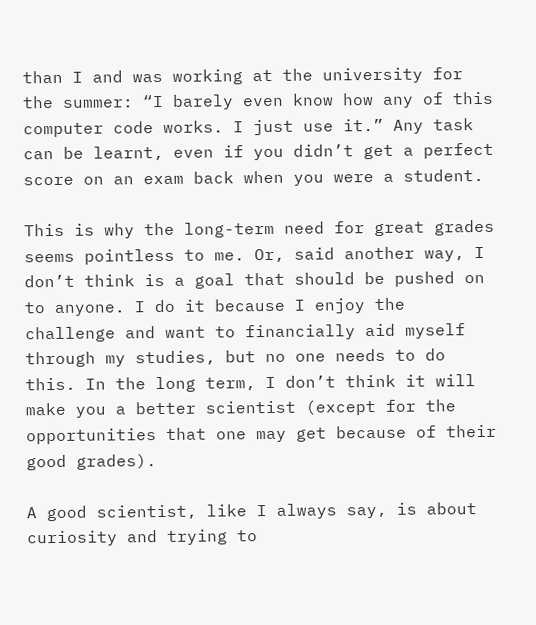than I and was working at the university for the summer: “I barely even know how any of this computer code works. I just use it.” Any task can be learnt, even if you didn’t get a perfect score on an exam back when you were a student.

This is why the long-term need for great grades seems pointless to me. Or, said another way, I don’t think is a goal that should be pushed on to anyone. I do it because I enjoy the challenge and want to financially aid myself through my studies, but no one needs to do this. In the long term, I don’t think it will make you a better scientist (except for the opportunities that one may get because of their good grades).

A good scientist, like I always say, is about curiosity and trying to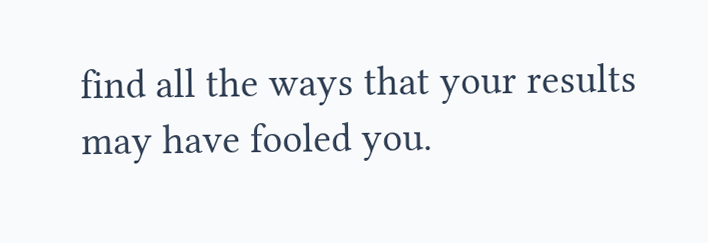find all the ways that your results may have fooled you.